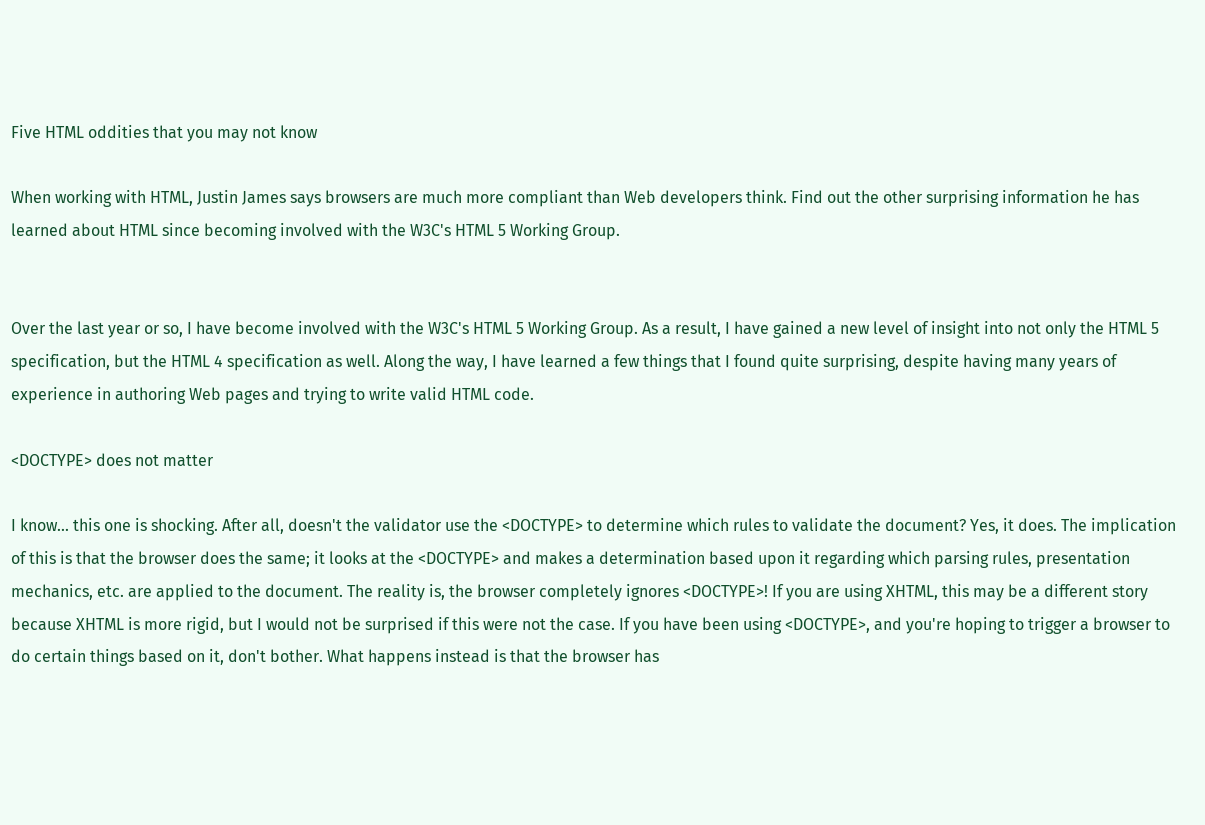Five HTML oddities that you may not know

When working with HTML, Justin James says browsers are much more compliant than Web developers think. Find out the other surprising information he has learned about HTML since becoming involved with the W3C's HTML 5 Working Group.


Over the last year or so, I have become involved with the W3C's HTML 5 Working Group. As a result, I have gained a new level of insight into not only the HTML 5 specification, but the HTML 4 specification as well. Along the way, I have learned a few things that I found quite surprising, despite having many years of experience in authoring Web pages and trying to write valid HTML code.

<DOCTYPE> does not matter

I know... this one is shocking. After all, doesn't the validator use the <DOCTYPE> to determine which rules to validate the document? Yes, it does. The implication of this is that the browser does the same; it looks at the <DOCTYPE> and makes a determination based upon it regarding which parsing rules, presentation mechanics, etc. are applied to the document. The reality is, the browser completely ignores <DOCTYPE>! If you are using XHTML, this may be a different story because XHTML is more rigid, but I would not be surprised if this were not the case. If you have been using <DOCTYPE>, and you're hoping to trigger a browser to do certain things based on it, don't bother. What happens instead is that the browser has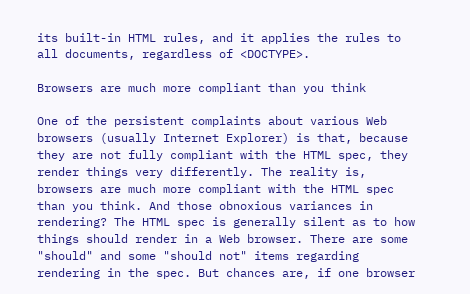its built-in HTML rules, and it applies the rules to all documents, regardless of <DOCTYPE>.

Browsers are much more compliant than you think

One of the persistent complaints about various Web browsers (usually Internet Explorer) is that, because they are not fully compliant with the HTML spec, they render things very differently. The reality is, browsers are much more compliant with the HTML spec than you think. And those obnoxious variances in rendering? The HTML spec is generally silent as to how things should render in a Web browser. There are some "should" and some "should not" items regarding rendering in the spec. But chances are, if one browser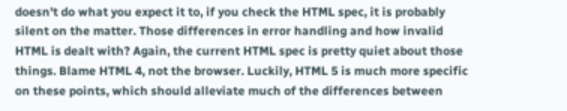doesn't do what you expect it to, if you check the HTML spec, it is probably silent on the matter. Those differences in error handling and how invalid HTML is dealt with? Again, the current HTML spec is pretty quiet about those things. Blame HTML 4, not the browser. Luckily, HTML 5 is much more specific on these points, which should alleviate much of the differences between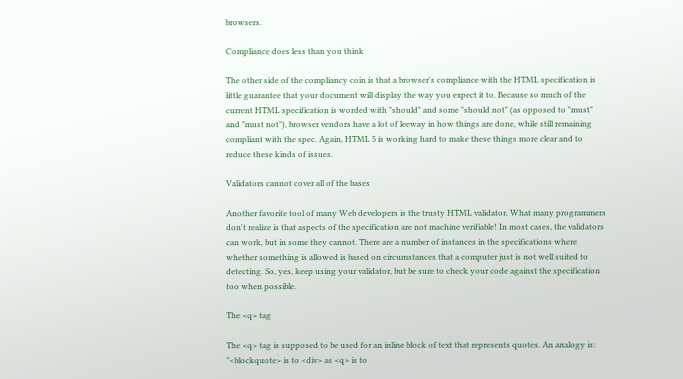browsers.

Compliance does less than you think

The other side of the compliancy coin is that a browser's compliance with the HTML specification is little guarantee that your document will display the way you expect it to. Because so much of the current HTML specification is worded with "should" and some "should not" (as opposed to "must"  and "must not"), browser vendors have a lot of leeway in how things are done, while still remaining compliant with the spec. Again, HTML 5 is working hard to make these things more clear and to reduce these kinds of issues.

Validators cannot cover all of the bases

Another favorite tool of many Web developers is the trusty HTML validator. What many programmers don't realize is that aspects of the specification are not machine verifiable! In most cases, the validators can work, but in some they cannot. There are a number of instances in the specifications where whether something is allowed is based on circumstances that a computer just is not well suited to detecting. So, yes, keep using your validator, but be sure to check your code against the specification too when possible.

The <q> tag

The <q> tag is supposed to be used for an inline block of text that represents quotes. An analogy is: "<blockquote> is to <div> as <q> is to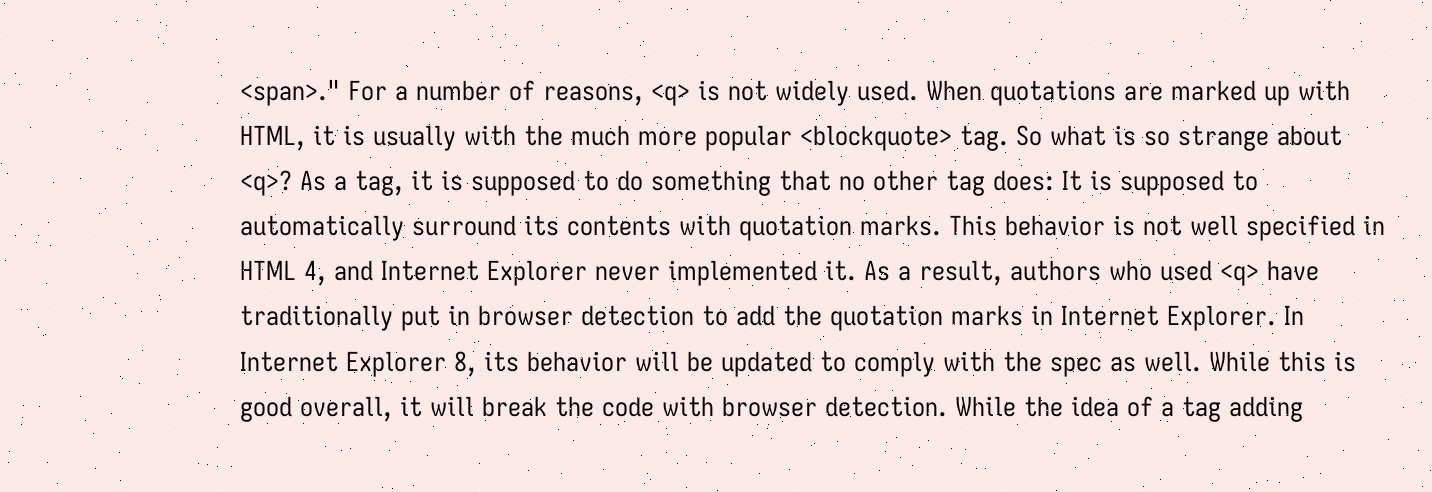<span>." For a number of reasons, <q> is not widely used. When quotations are marked up with HTML, it is usually with the much more popular <blockquote> tag. So what is so strange about <q>? As a tag, it is supposed to do something that no other tag does: It is supposed to automatically surround its contents with quotation marks. This behavior is not well specified in HTML 4, and Internet Explorer never implemented it. As a result, authors who used <q> have traditionally put in browser detection to add the quotation marks in Internet Explorer. In Internet Explorer 8, its behavior will be updated to comply with the spec as well. While this is good overall, it will break the code with browser detection. While the idea of a tag adding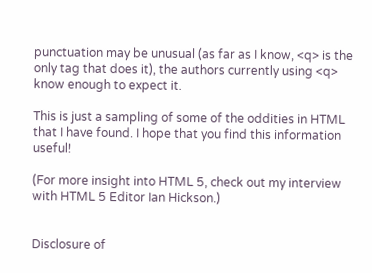punctuation may be unusual (as far as I know, <q> is the only tag that does it), the authors currently using <q> know enough to expect it.

This is just a sampling of some of the oddities in HTML that I have found. I hope that you find this information useful!

(For more insight into HTML 5, check out my interview with HTML 5 Editor Ian Hickson.)


Disclosure of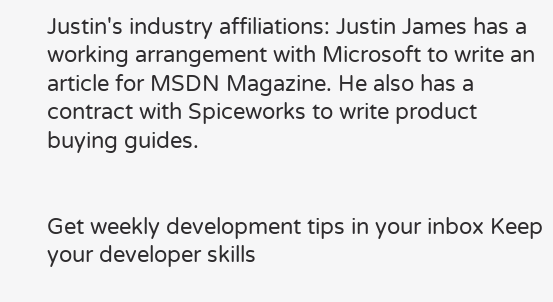Justin's industry affiliations: Justin James has a working arrangement with Microsoft to write an article for MSDN Magazine. He also has a contract with Spiceworks to write product buying guides.


Get weekly development tips in your inbox Keep your developer skills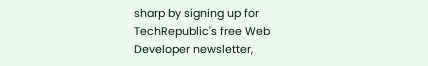sharp by signing up for TechRepublic's free Web Developer newsletter,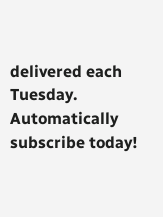delivered each Tuesday. Automatically subscribe today!